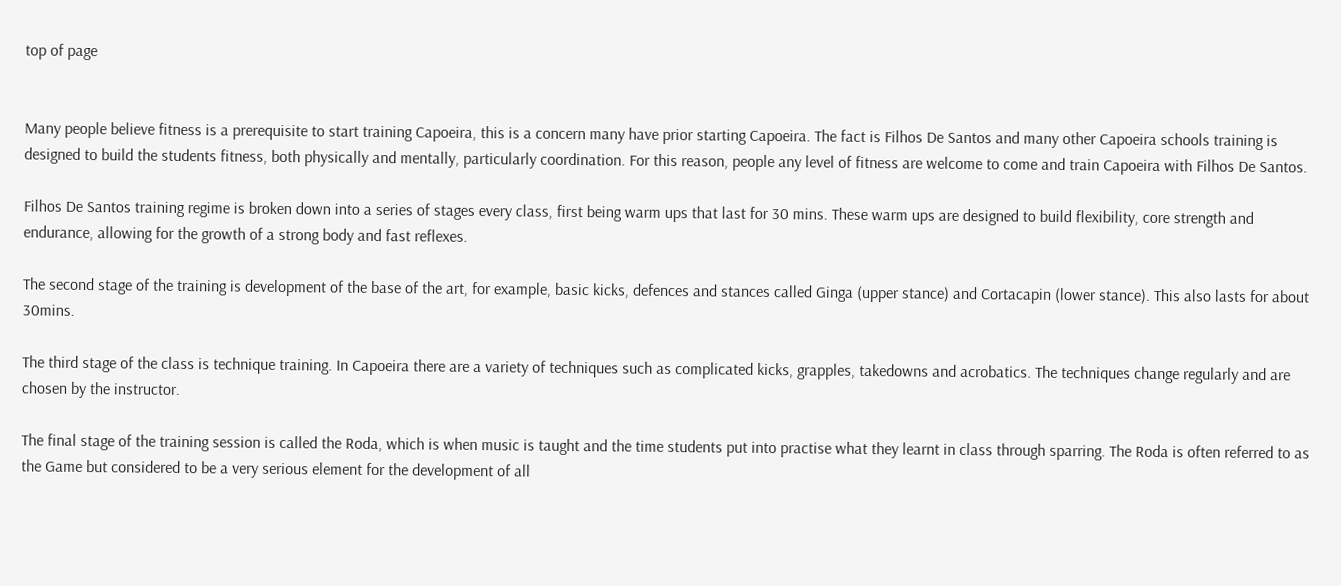top of page


Many people believe fitness is a prerequisite to start training Capoeira, this is a concern many have prior starting Capoeira. The fact is Filhos De Santos and many other Capoeira schools training is designed to build the students fitness, both physically and mentally, particularly coordination. For this reason, people any level of fitness are welcome to come and train Capoeira with Filhos De Santos.

Filhos De Santos training regime is broken down into a series of stages every class, first being warm ups that last for 30 mins. These warm ups are designed to build flexibility, core strength and endurance, allowing for the growth of a strong body and fast reflexes.

The second stage of the training is development of the base of the art, for example, basic kicks, defences and stances called Ginga (upper stance) and Cortacapin (lower stance). This also lasts for about 30mins.

The third stage of the class is technique training. In Capoeira there are a variety of techniques such as complicated kicks, grapples, takedowns and acrobatics. The techniques change regularly and are chosen by the instructor.

The final stage of the training session is called the Roda, which is when music is taught and the time students put into practise what they learnt in class through sparring. The Roda is often referred to as the Game but considered to be a very serious element for the development of all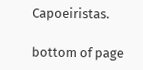Capoeiristas.

bottom of page